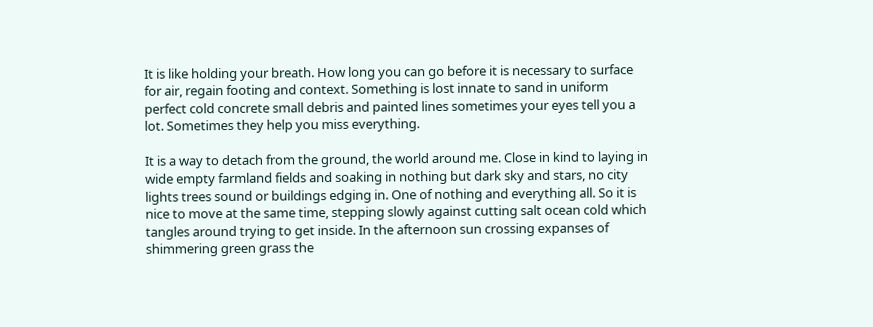It is like holding your breath. How long you can go before it is necessary to surface for air, regain footing and context. Something is lost innate to sand in uniform perfect cold concrete small debris and painted lines sometimes your eyes tell you a lot. Sometimes they help you miss everything.

It is a way to detach from the ground, the world around me. Close in kind to laying in wide empty farmland fields and soaking in nothing but dark sky and stars, no city lights trees sound or buildings edging in. One of nothing and everything all. So it is nice to move at the same time, stepping slowly against cutting salt ocean cold which tangles around trying to get inside. In the afternoon sun crossing expanses of shimmering green grass the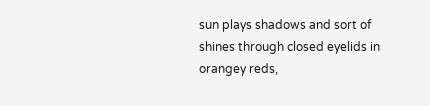sun plays shadows and sort of shines through closed eyelids in orangey reds,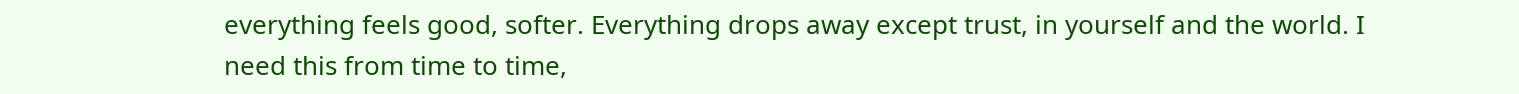everything feels good, softer. Everything drops away except trust, in yourself and the world. I need this from time to time,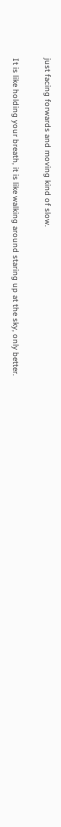just facing forwards and moving kind of slow.

It is like holding your breath, it is like walking around staring up at the sky, only better.